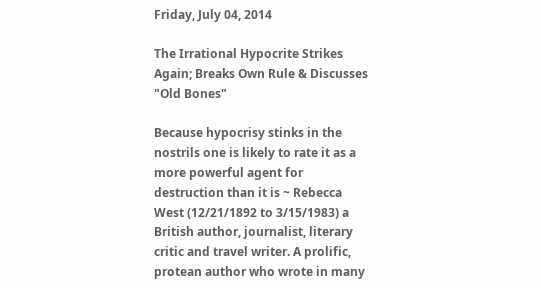Friday, July 04, 2014

The Irrational Hypocrite Strikes Again; Breaks Own Rule & Discusses "Old Bones"

Because hypocrisy stinks in the nostrils one is likely to rate it as a more powerful agent for destruction than it is ~ Rebecca West (12/21/1892 to 3/15/1983) a British author, journalist, literary critic and travel writer. A prolific, protean author who wrote in many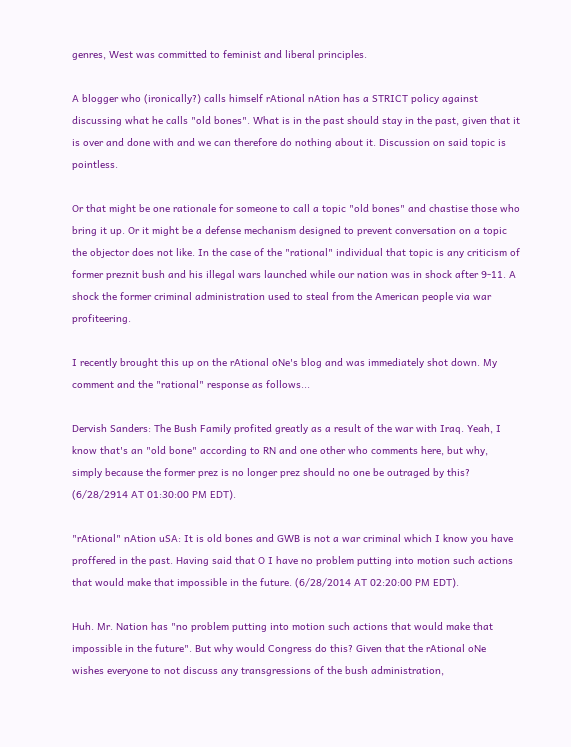genres, West was committed to feminist and liberal principles.

A blogger who (ironically?) calls himself rAtional nAtion has a STRICT policy against discussing what he calls "old bones". What is in the past should stay in the past, given that it is over and done with and we can therefore do nothing about it. Discussion on said topic is pointless.

Or that might be one rationale for someone to call a topic "old bones" and chastise those who bring it up. Or it might be a defense mechanism designed to prevent conversation on a topic the objector does not like. In the case of the "rational" individual that topic is any criticism of former preznit bush and his illegal wars launched while our nation was in shock after 9-11. A shock the former criminal administration used to steal from the American people via war profiteering.

I recently brought this up on the rAtional oNe's blog and was immediately shot down. My comment and the "rational" response as follows...

Dervish Sanders: The Bush Family profited greatly as a result of the war with Iraq. Yeah, I know that's an "old bone" according to RN and one other who comments here, but why, simply because the former prez is no longer prez should no one be outraged by this? (6/28/2914 AT 01:30:00 PM EDT).

"rAtional" nAtion uSA: It is old bones and GWB is not a war criminal which I know you have proffered in the past. Having said that O I have no problem putting into motion such actions that would make that impossible in the future. (6/28/2014 AT 02:20:00 PM EDT).

Huh. Mr. Nation has "no problem putting into motion such actions that would make that impossible in the future". But why would Congress do this? Given that the rAtional oNe wishes everyone to not discuss any transgressions of the bush administration,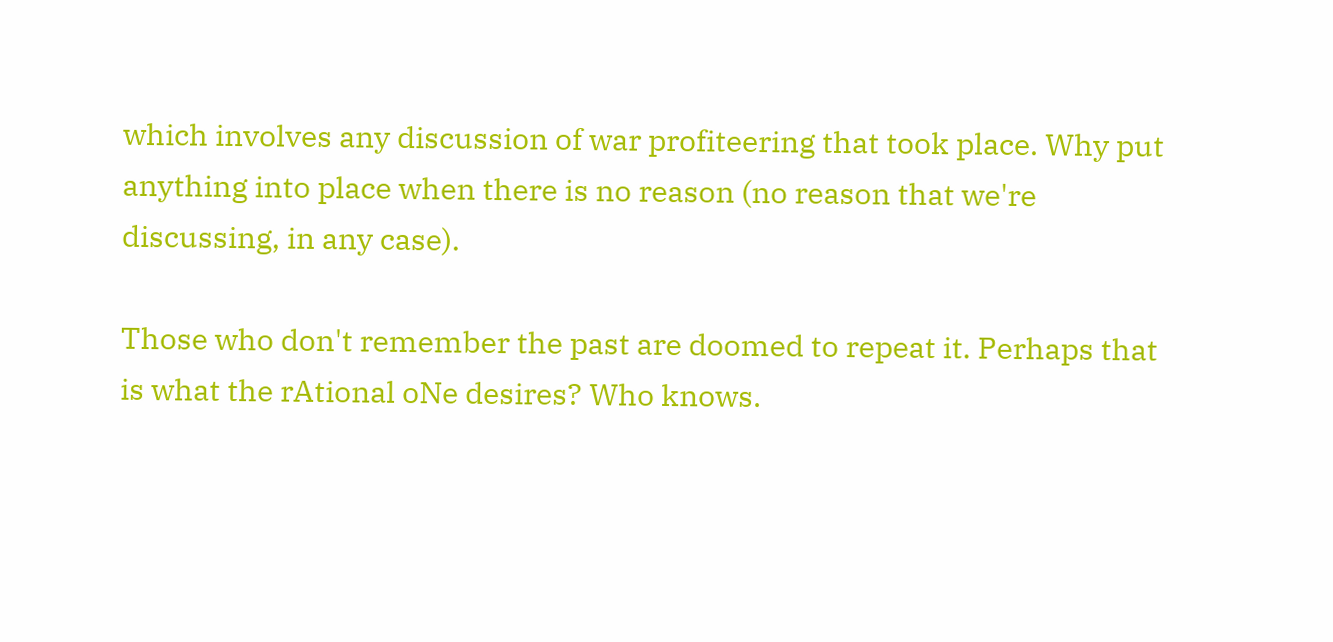which involves any discussion of war profiteering that took place. Why put anything into place when there is no reason (no reason that we're discussing, in any case).

Those who don't remember the past are doomed to repeat it. Perhaps that is what the rAtional oNe desires? Who knows.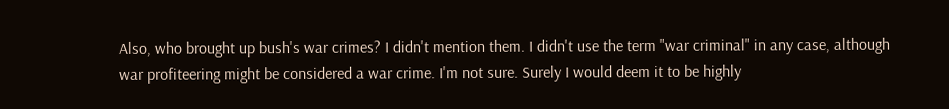Also, who brought up bush's war crimes? I didn't mention them. I didn't use the term "war criminal" in any case, although war profiteering might be considered a war crime. I'm not sure. Surely I would deem it to be highly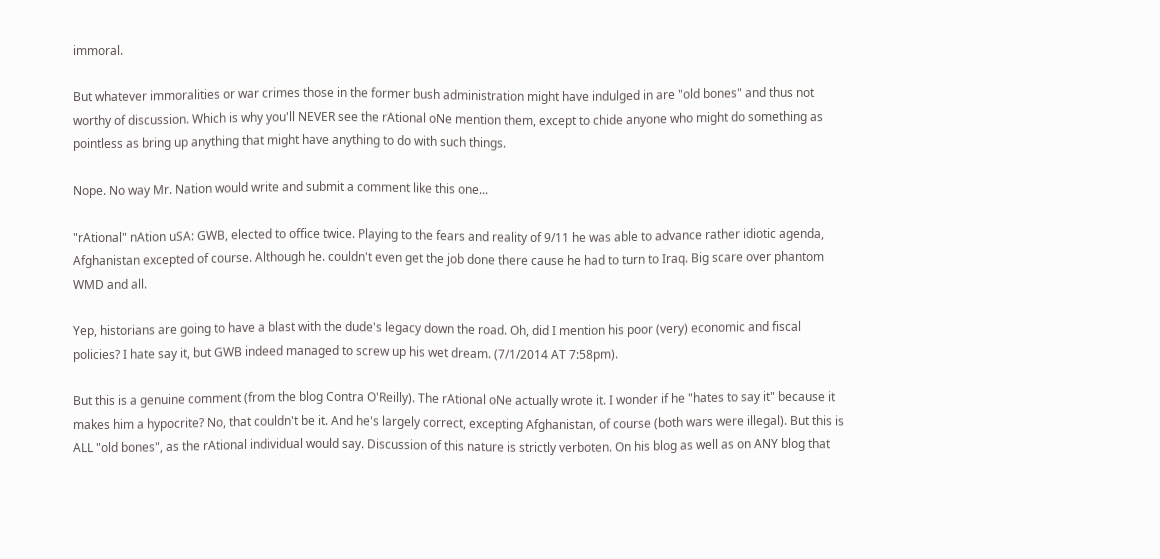immoral.

But whatever immoralities or war crimes those in the former bush administration might have indulged in are "old bones" and thus not worthy of discussion. Which is why you'll NEVER see the rAtional oNe mention them, except to chide anyone who might do something as pointless as bring up anything that might have anything to do with such things.

Nope. No way Mr. Nation would write and submit a comment like this one...

"rAtional" nAtion uSA: GWB, elected to office twice. Playing to the fears and reality of 9/11 he was able to advance rather idiotic agenda, Afghanistan excepted of course. Although he. couldn't even get the job done there cause he had to turn to Iraq. Big scare over phantom WMD and all.

Yep, historians are going to have a blast with the dude's legacy down the road. Oh, did I mention his poor (very) economic and fiscal policies? I hate say it, but GWB indeed managed to screw up his wet dream. (7/1/2014 AT 7:58pm).

But this is a genuine comment (from the blog Contra O'Reilly). The rAtional oNe actually wrote it. I wonder if he "hates to say it" because it makes him a hypocrite? No, that couldn't be it. And he's largely correct, excepting Afghanistan, of course (both wars were illegal). But this is ALL "old bones", as the rAtional individual would say. Discussion of this nature is strictly verboten. On his blog as well as on ANY blog that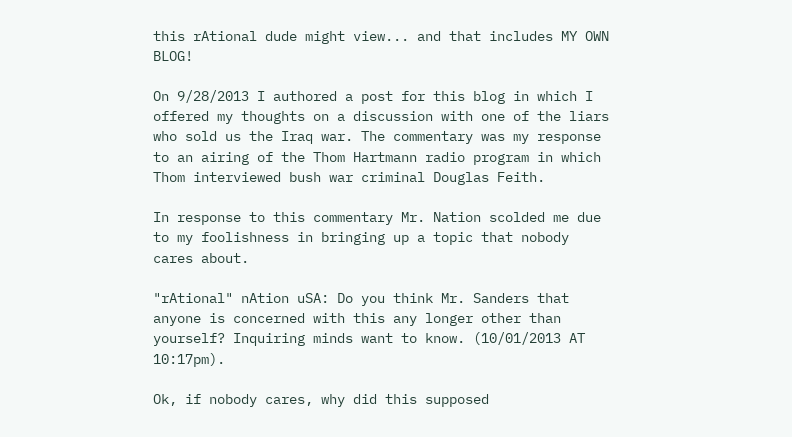this rAtional dude might view... and that includes MY OWN BLOG!

On 9/28/2013 I authored a post for this blog in which I offered my thoughts on a discussion with one of the liars who sold us the Iraq war. The commentary was my response to an airing of the Thom Hartmann radio program in which Thom interviewed bush war criminal Douglas Feith.

In response to this commentary Mr. Nation scolded me due to my foolishness in bringing up a topic that nobody cares about.

"rAtional" nAtion uSA: Do you think Mr. Sanders that anyone is concerned with this any longer other than yourself? Inquiring minds want to know. (10/01/2013 AT 10:17pm).

Ok, if nobody cares, why did this supposed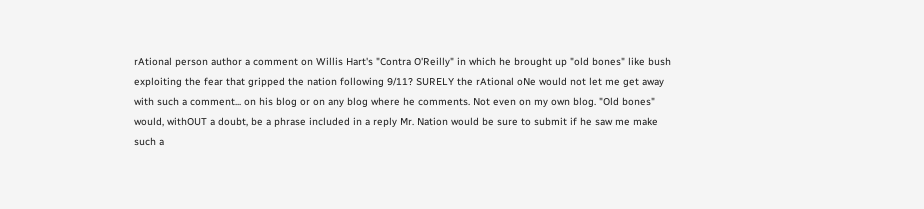rAtional person author a comment on Willis Hart's "Contra O'Reilly" in which he brought up "old bones" like bush exploiting the fear that gripped the nation following 9/11? SURELY the rAtional oNe would not let me get away with such a comment... on his blog or on any blog where he comments. Not even on my own blog. "Old bones" would, withOUT a doubt, be a phrase included in a reply Mr. Nation would be sure to submit if he saw me make such a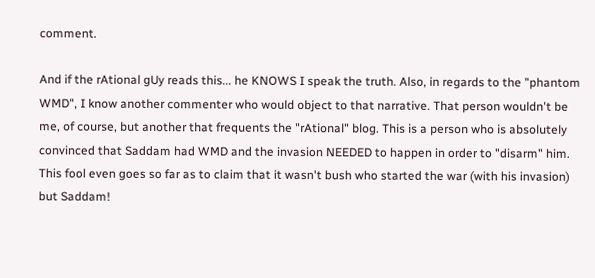comment.

And if the rAtional gUy reads this... he KNOWS I speak the truth. Also, in regards to the "phantom WMD", I know another commenter who would object to that narrative. That person wouldn't be me, of course, but another that frequents the "rAtional" blog. This is a person who is absolutely convinced that Saddam had WMD and the invasion NEEDED to happen in order to "disarm" him. This fool even goes so far as to claim that it wasn't bush who started the war (with his invasion) but Saddam!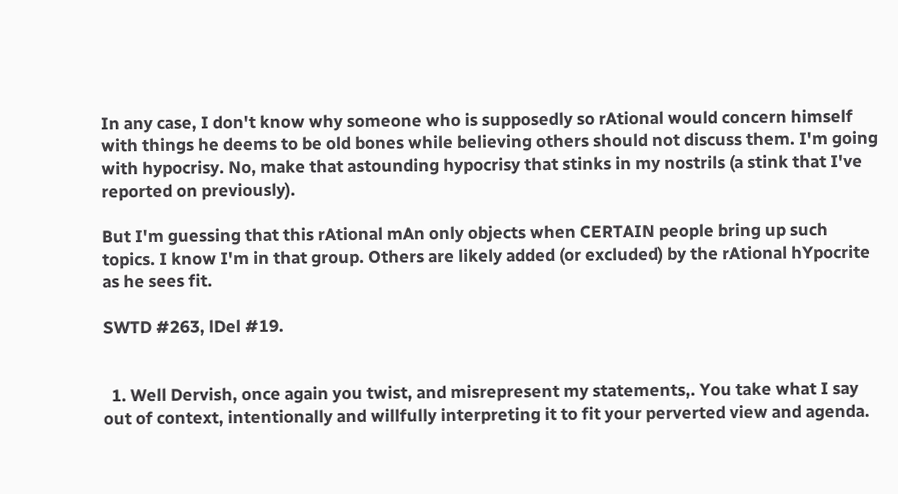In any case, I don't know why someone who is supposedly so rAtional would concern himself with things he deems to be old bones while believing others should not discuss them. I'm going with hypocrisy. No, make that astounding hypocrisy that stinks in my nostrils (a stink that I've reported on previously).

But I'm guessing that this rAtional mAn only objects when CERTAIN people bring up such topics. I know I'm in that group. Others are likely added (or excluded) by the rAtional hYpocrite as he sees fit.

SWTD #263, lDel #19.


  1. Well Dervish, once again you twist, and misrepresent my statements,. You take what I say out of context, intentionally and willfully interpreting it to fit your perverted view and agenda.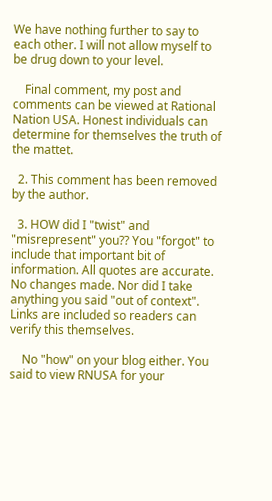We have nothing further to say to each other. I will not allow myself to be drug down to your level.

    Final comment, my post and comments can be viewed at Rational Nation USA. Honest individuals can determine for themselves the truth of the mattet.

  2. This comment has been removed by the author.

  3. HOW did I "twist" and "misrepresent" you?? You "forgot" to include that important bit of information. All quotes are accurate. No changes made. Nor did I take anything you said "out of context". Links are included so readers can verify this themselves.

    No "how" on your blog either. You said to view RNUSA for your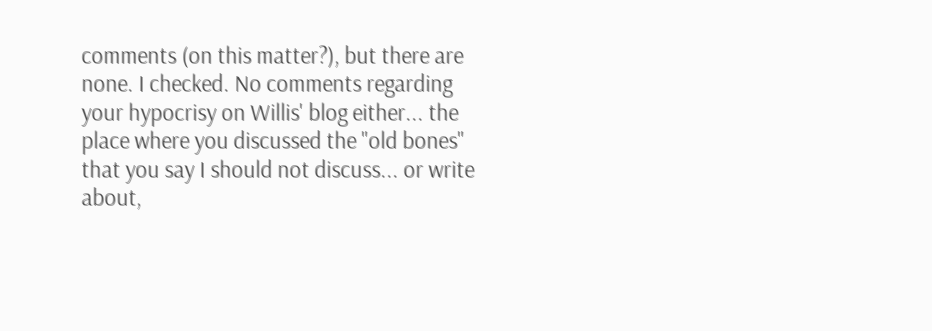comments (on this matter?), but there are none. I checked. No comments regarding your hypocrisy on Willis' blog either... the place where you discussed the "old bones" that you say I should not discuss... or write about,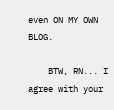even ON MY OWN BLOG.

    BTW, RN... I agree with your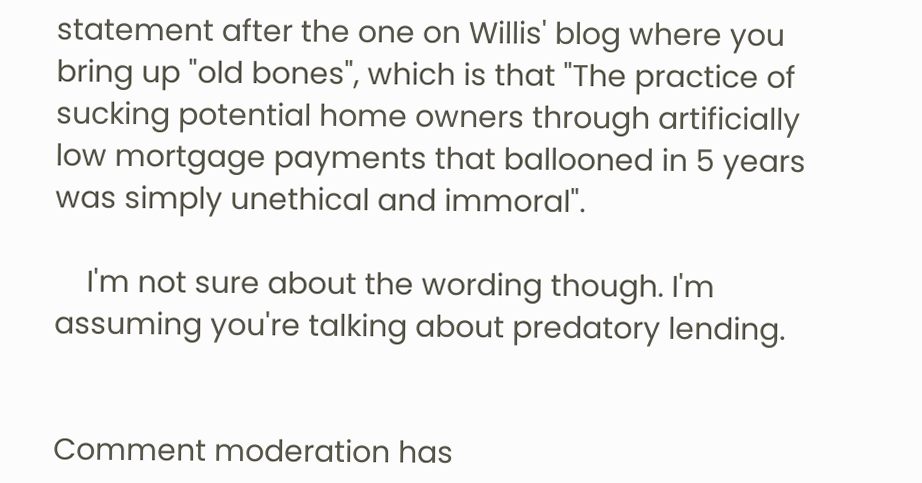statement after the one on Willis' blog where you bring up "old bones", which is that "The practice of sucking potential home owners through artificially low mortgage payments that ballooned in 5 years was simply unethical and immoral".

    I'm not sure about the wording though. I'm assuming you're talking about predatory lending.


Comment moderation has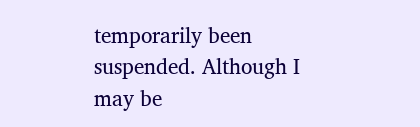temporarily been suspended. Although I may be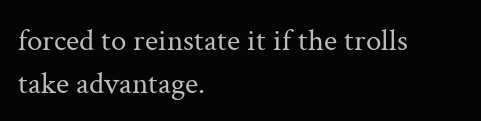forced to reinstate it if the trolls take advantage.